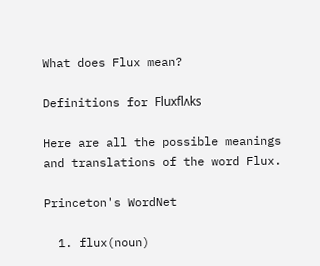What does Flux mean?

Definitions for Fluxflʌks

Here are all the possible meanings and translations of the word Flux.

Princeton's WordNet

  1. flux(noun)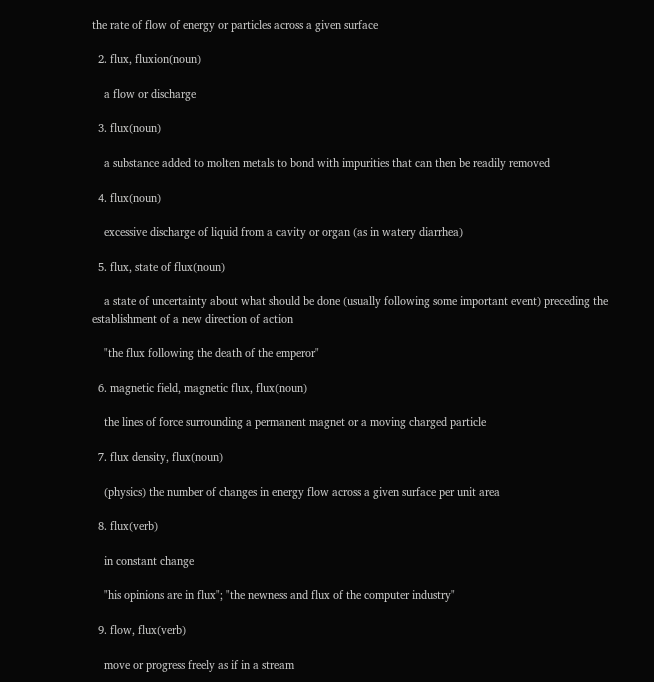the rate of flow of energy or particles across a given surface

  2. flux, fluxion(noun)

    a flow or discharge

  3. flux(noun)

    a substance added to molten metals to bond with impurities that can then be readily removed

  4. flux(noun)

    excessive discharge of liquid from a cavity or organ (as in watery diarrhea)

  5. flux, state of flux(noun)

    a state of uncertainty about what should be done (usually following some important event) preceding the establishment of a new direction of action

    "the flux following the death of the emperor"

  6. magnetic field, magnetic flux, flux(noun)

    the lines of force surrounding a permanent magnet or a moving charged particle

  7. flux density, flux(noun)

    (physics) the number of changes in energy flow across a given surface per unit area

  8. flux(verb)

    in constant change

    "his opinions are in flux"; "the newness and flux of the computer industry"

  9. flow, flux(verb)

    move or progress freely as if in a stream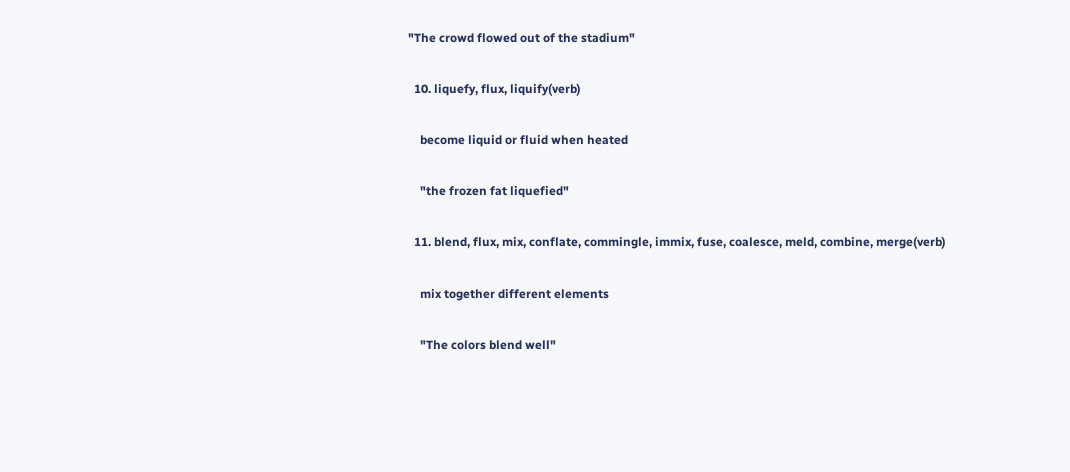"The crowd flowed out of the stadium"

  10. liquefy, flux, liquify(verb)

    become liquid or fluid when heated

    "the frozen fat liquefied"

  11. blend, flux, mix, conflate, commingle, immix, fuse, coalesce, meld, combine, merge(verb)

    mix together different elements

    "The colors blend well"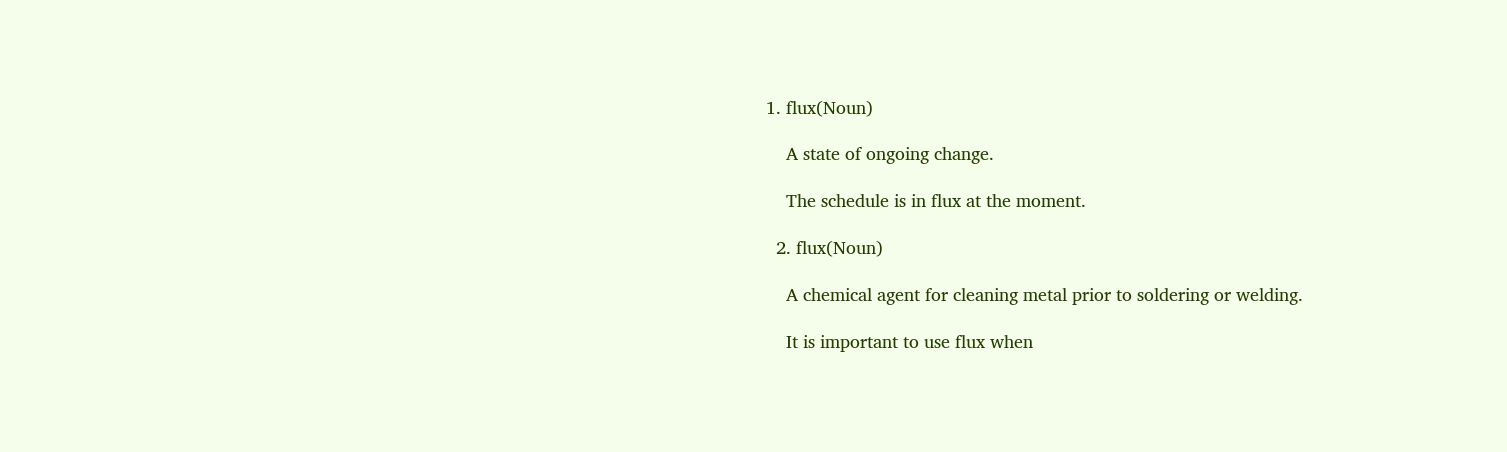1. flux(Noun)

    A state of ongoing change.

    The schedule is in flux at the moment.

  2. flux(Noun)

    A chemical agent for cleaning metal prior to soldering or welding.

    It is important to use flux when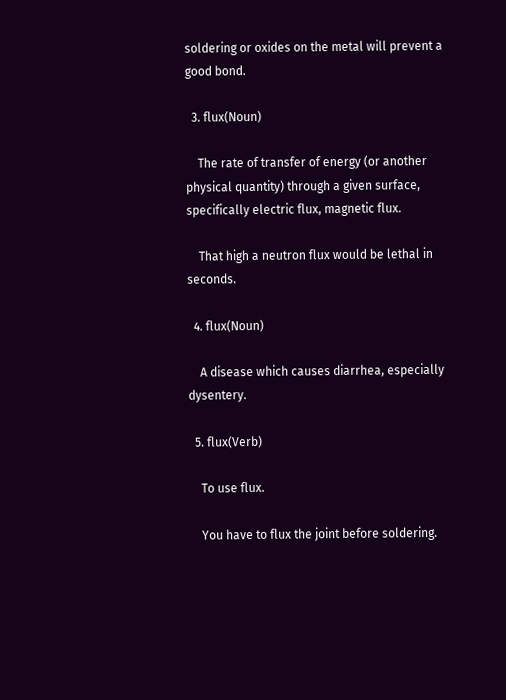soldering or oxides on the metal will prevent a good bond.

  3. flux(Noun)

    The rate of transfer of energy (or another physical quantity) through a given surface, specifically electric flux, magnetic flux.

    That high a neutron flux would be lethal in seconds.

  4. flux(Noun)

    A disease which causes diarrhea, especially dysentery.

  5. flux(Verb)

    To use flux.

    You have to flux the joint before soldering.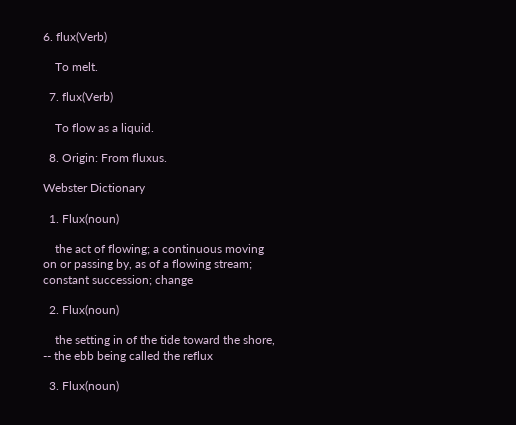6. flux(Verb)

    To melt.

  7. flux(Verb)

    To flow as a liquid.

  8. Origin: From fluxus.

Webster Dictionary

  1. Flux(noun)

    the act of flowing; a continuous moving on or passing by, as of a flowing stream; constant succession; change

  2. Flux(noun)

    the setting in of the tide toward the shore, -- the ebb being called the reflux

  3. Flux(noun)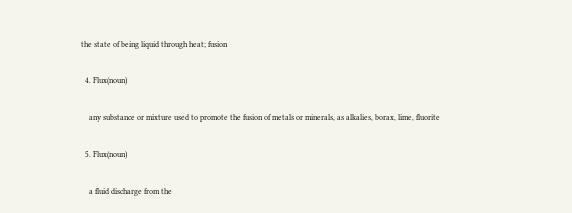the state of being liquid through heat; fusion

  4. Flux(noun)

    any substance or mixture used to promote the fusion of metals or minerals, as alkalies, borax, lime, fluorite

  5. Flux(noun)

    a fluid discharge from the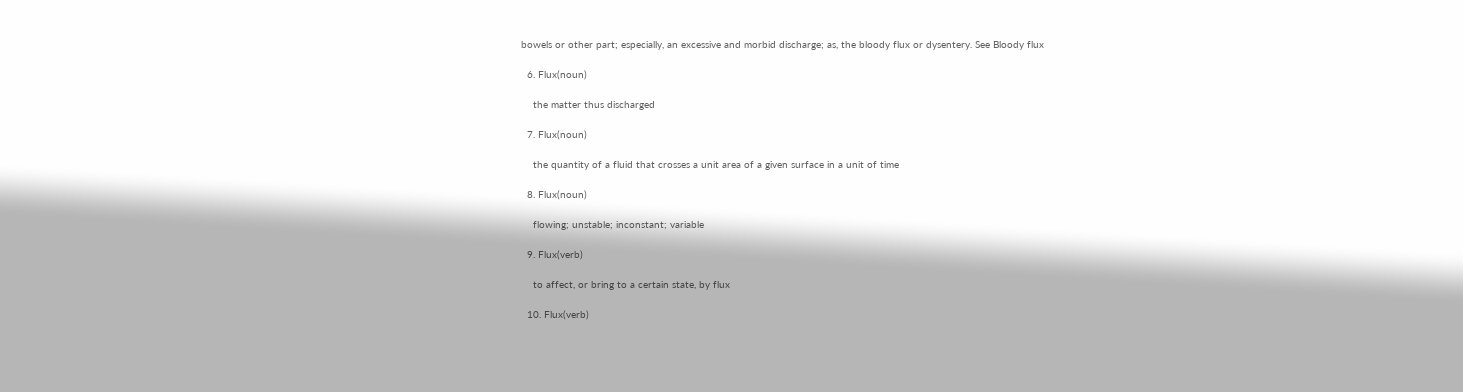bowels or other part; especially, an excessive and morbid discharge; as, the bloody flux or dysentery. See Bloody flux

  6. Flux(noun)

    the matter thus discharged

  7. Flux(noun)

    the quantity of a fluid that crosses a unit area of a given surface in a unit of time

  8. Flux(noun)

    flowing; unstable; inconstant; variable

  9. Flux(verb)

    to affect, or bring to a certain state, by flux

  10. Flux(verb)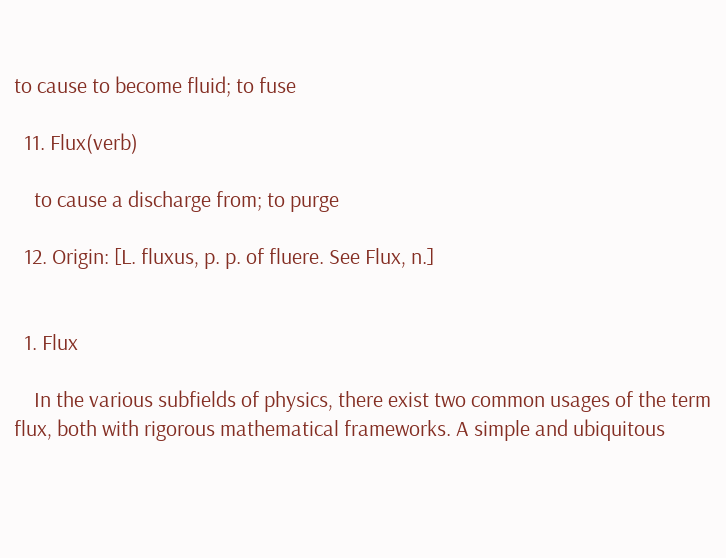to cause to become fluid; to fuse

  11. Flux(verb)

    to cause a discharge from; to purge

  12. Origin: [L. fluxus, p. p. of fluere. See Flux, n.]


  1. Flux

    In the various subfields of physics, there exist two common usages of the term flux, both with rigorous mathematical frameworks. A simple and ubiquitous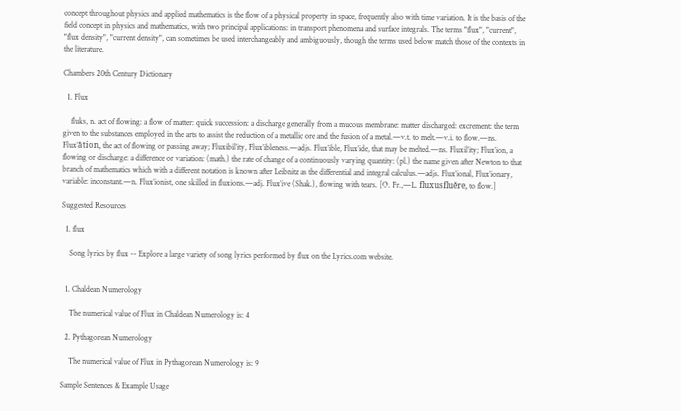concept throughout physics and applied mathematics is the flow of a physical property in space, frequently also with time variation. It is the basis of the field concept in physics and mathematics, with two principal applications: in transport phenomena and surface integrals. The terms "flux", "current", "flux density", "current density", can sometimes be used interchangeably and ambiguously, though the terms used below match those of the contexts in the literature.

Chambers 20th Century Dictionary

  1. Flux

    fluks, n. act of flowing: a flow of matter: quick succession: a discharge generally from a mucous membrane: matter discharged: excrement: the term given to the substances employed in the arts to assist the reduction of a metallic ore and the fusion of a metal.—v.t. to melt.—v.i. to flow.—ns. Flux′ātion, the act of flowing or passing away; Fluxibil′ity, Flux′ibleness.—adjs. Flux′ible, Flux′ide, that may be melted.—ns. Fluxil′ity; Flux′ion, a flowing or discharge: a difference or variation: (math.) the rate of change of a continuously varying quantity: (pl.) the name given after Newton to that branch of mathematics which with a different notation is known after Leibnitz as the differential and integral calculus.—adjs. Flux′ional, Flux′ionary, variable: inconstant.—n. Flux′ionist, one skilled in fluxions.—adj. Flux′ive (Shak.), flowing with tears. [O. Fr.,—L. fluxusfluĕre, to flow.]

Suggested Resources

  1. flux

    Song lyrics by flux -- Explore a large variety of song lyrics performed by flux on the Lyrics.com website.


  1. Chaldean Numerology

    The numerical value of Flux in Chaldean Numerology is: 4

  2. Pythagorean Numerology

    The numerical value of Flux in Pythagorean Numerology is: 9

Sample Sentences & Example Usage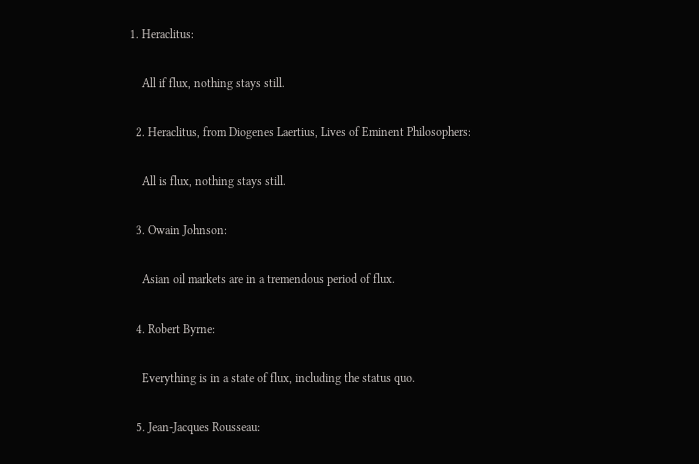1. Heraclitus:

    All if flux, nothing stays still.

  2. Heraclitus, from Diogenes Laertius, Lives of Eminent Philosophers:

    All is flux, nothing stays still.

  3. Owain Johnson:

    Asian oil markets are in a tremendous period of flux.

  4. Robert Byrne:

    Everything is in a state of flux, including the status quo.

  5. Jean-Jacques Rousseau: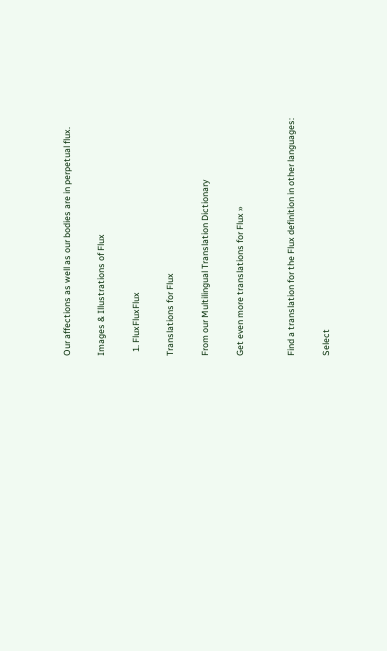Our affections as well as our bodies are in perpetual flux.

Images & Illustrations of Flux

  1. FluxFluxFlux

Translations for Flux

From our Multilingual Translation Dictionary

Get even more translations for Flux »


Find a translation for the Flux definition in other languages:

Select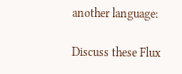another language:

Discuss these Flux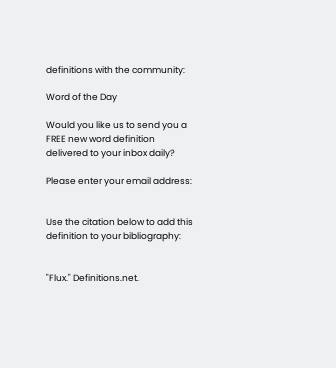definitions with the community:

Word of the Day

Would you like us to send you a FREE new word definition delivered to your inbox daily?

Please enter your email address:


Use the citation below to add this definition to your bibliography:


"Flux." Definitions.net.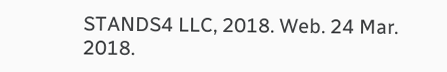STANDS4 LLC, 2018. Web. 24 Mar. 2018.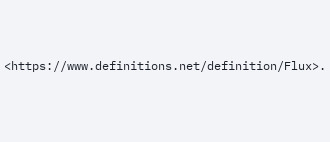<https://www.definitions.net/definition/Flux>.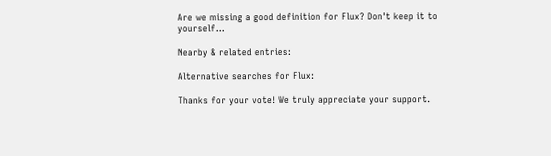Are we missing a good definition for Flux? Don't keep it to yourself...

Nearby & related entries:

Alternative searches for Flux:

Thanks for your vote! We truly appreciate your support.